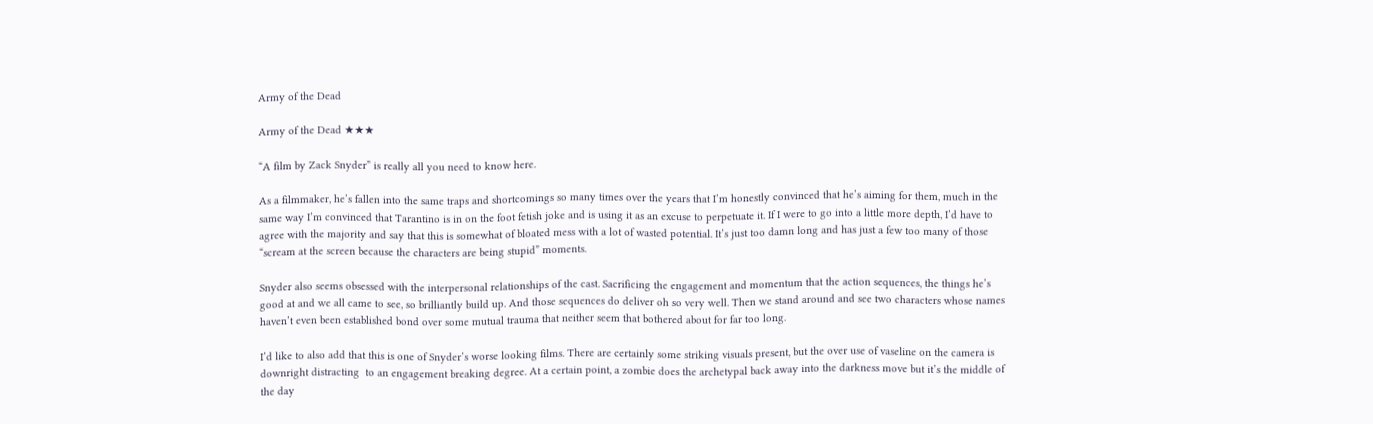Army of the Dead

Army of the Dead ★★★

“A film by Zack Snyder” is really all you need to know here.

As a filmmaker, he’s fallen into the same traps and shortcomings so many times over the years that I’m honestly convinced that he’s aiming for them, much in the same way I’m convinced that Tarantino is in on the foot fetish joke and is using it as an excuse to perpetuate it. If I were to go into a little more depth, I’d have to agree with the majority and say that this is somewhat of bloated mess with a lot of wasted potential. It’s just too damn long and has just a few too many of those “scream at the screen because the characters are being stupid” moments.

Snyder also seems obsessed with the interpersonal relationships of the cast. Sacrificing the engagement and momentum that the action sequences, the things he’s good at and we all came to see, so brilliantly build up. And those sequences do deliver oh so very well. Then we stand around and see two characters whose names haven’t even been established bond over some mutual trauma that neither seem that bothered about for far too long.

I’d like to also add that this is one of Snyder’s worse looking films. There are certainly some striking visuals present, but the over use of vaseline on the camera is downright distracting  to an engagement breaking degree. At a certain point, a zombie does the archetypal back away into the darkness move but it’s the middle of the day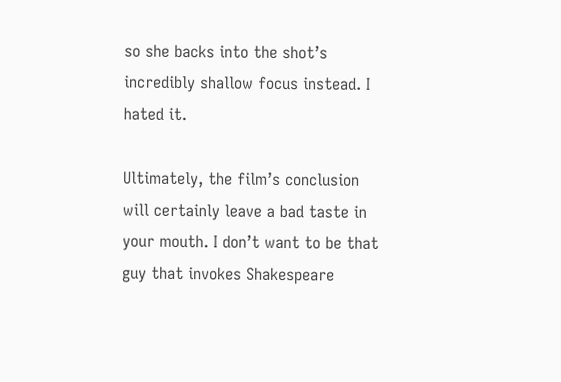so she backs into the shot’s incredibly shallow focus instead. I hated it.

Ultimately, the film’s conclusion will certainly leave a bad taste in your mouth. I don’t want to be that guy that invokes Shakespeare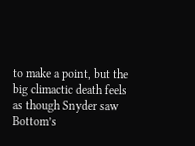to make a point, but the big climactic death feels as though Snyder saw Bottom’s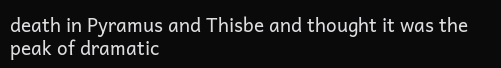death in Pyramus and Thisbe and thought it was the peak of dramatic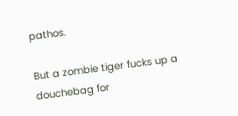pathos.

But a zombie tiger fucks up a douchebag for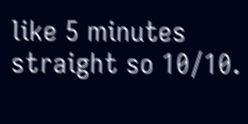like 5 minutes straight so 10/10.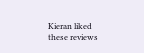Kieran liked these reviews